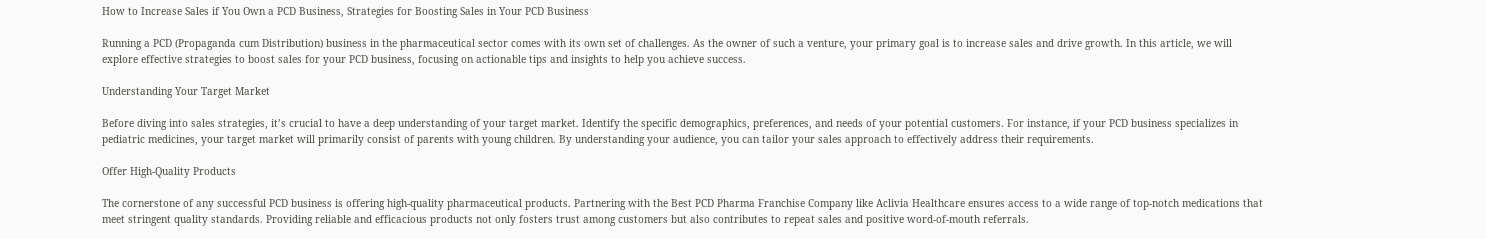How to Increase Sales if You Own a PCD Business, Strategies for Boosting Sales in Your PCD Business

Running a PCD (Propaganda cum Distribution) business in the pharmaceutical sector comes with its own set of challenges. As the owner of such a venture, your primary goal is to increase sales and drive growth. In this article, we will explore effective strategies to boost sales for your PCD business, focusing on actionable tips and insights to help you achieve success.

Understanding Your Target Market

Before diving into sales strategies, it’s crucial to have a deep understanding of your target market. Identify the specific demographics, preferences, and needs of your potential customers. For instance, if your PCD business specializes in pediatric medicines, your target market will primarily consist of parents with young children. By understanding your audience, you can tailor your sales approach to effectively address their requirements.

Offer High-Quality Products

The cornerstone of any successful PCD business is offering high-quality pharmaceutical products. Partnering with the Best PCD Pharma Franchise Company like Aclivia Healthcare ensures access to a wide range of top-notch medications that meet stringent quality standards. Providing reliable and efficacious products not only fosters trust among customers but also contributes to repeat sales and positive word-of-mouth referrals.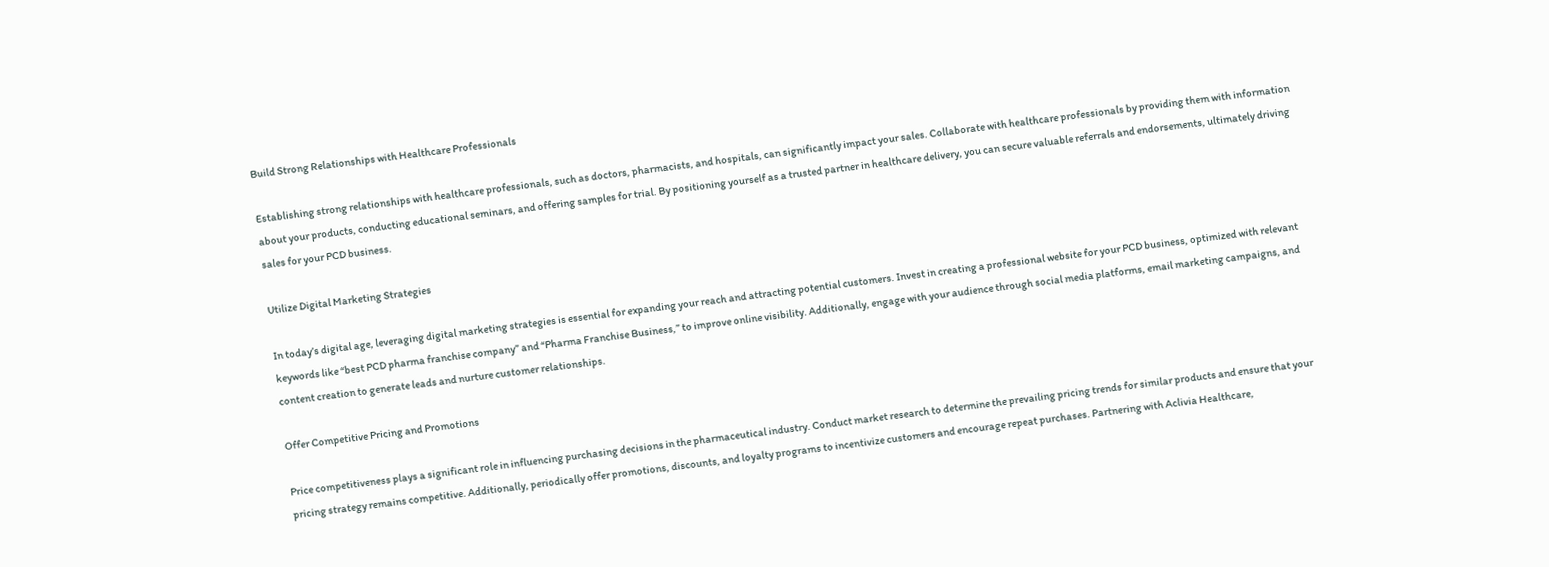Build Strong Relationships with Healthcare Professionals

Establishing strong relationships with healthcare professionals, such as doctors, pharmacists, and hospitals, can significantly impact your sales. Collaborate with healthcare professionals by providing them with information about your products, conducting educational seminars, and offering samples for trial. By positioning yourself as a trusted partner in healthcare delivery, you can secure valuable referrals and endorsements, ultimately driving sales for your PCD business.

Utilize Digital Marketing Strategies

In today’s digital age, leveraging digital marketing strategies is essential for expanding your reach and attracting potential customers. Invest in creating a professional website for your PCD business, optimized with relevant keywords like “best PCD pharma franchise company” and “Pharma Franchise Business,” to improve online visibility. Additionally, engage with your audience through social media platforms, email marketing campaigns, and content creation to generate leads and nurture customer relationships.

Offer Competitive Pricing and Promotions

Price competitiveness plays a significant role in influencing purchasing decisions in the pharmaceutical industry. Conduct market research to determine the prevailing pricing trends for similar products and ensure that your pricing strategy remains competitive. Additionally, periodically offer promotions, discounts, and loyalty programs to incentivize customers and encourage repeat purchases. Partnering with Aclivia Healthcare,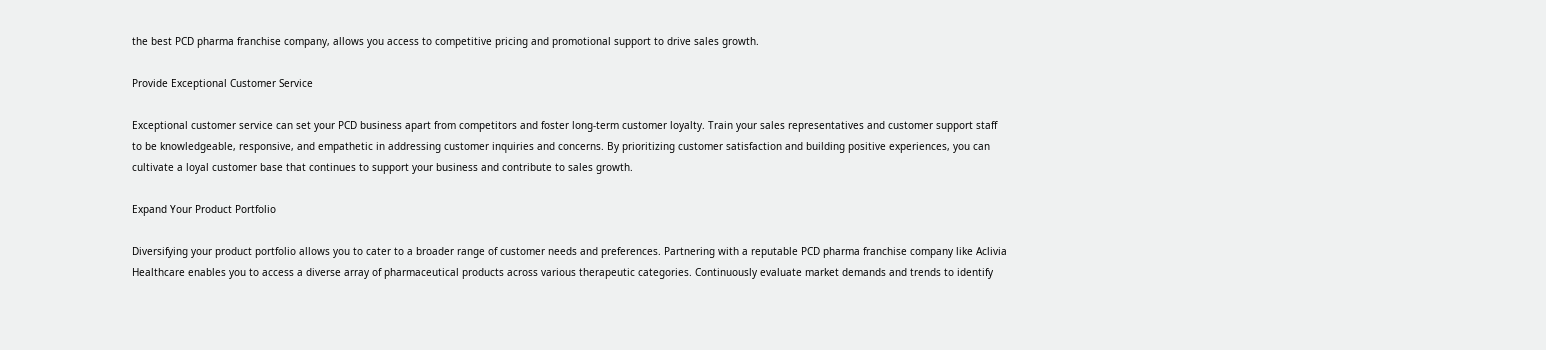the best PCD pharma franchise company, allows you access to competitive pricing and promotional support to drive sales growth.

Provide Exceptional Customer Service

Exceptional customer service can set your PCD business apart from competitors and foster long-term customer loyalty. Train your sales representatives and customer support staff to be knowledgeable, responsive, and empathetic in addressing customer inquiries and concerns. By prioritizing customer satisfaction and building positive experiences, you can cultivate a loyal customer base that continues to support your business and contribute to sales growth.

Expand Your Product Portfolio

Diversifying your product portfolio allows you to cater to a broader range of customer needs and preferences. Partnering with a reputable PCD pharma franchise company like Aclivia Healthcare enables you to access a diverse array of pharmaceutical products across various therapeutic categories. Continuously evaluate market demands and trends to identify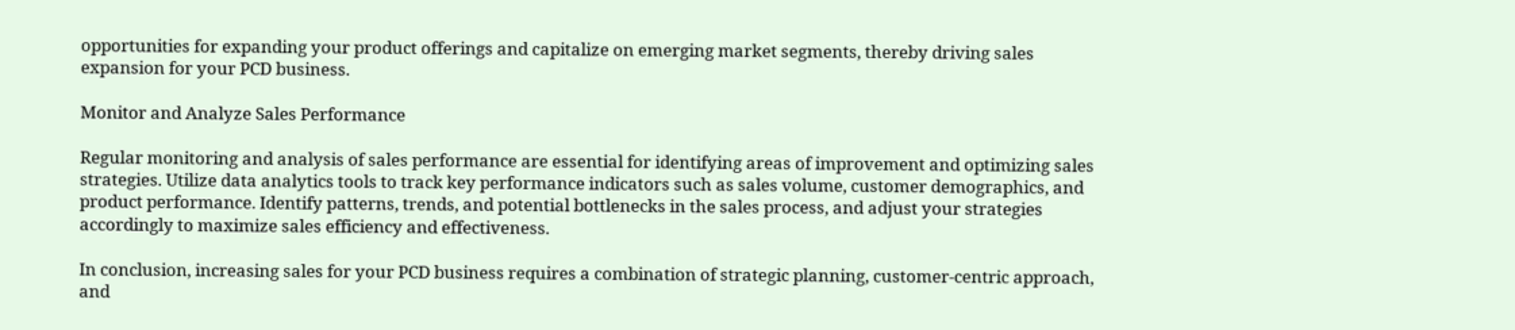opportunities for expanding your product offerings and capitalize on emerging market segments, thereby driving sales expansion for your PCD business.

Monitor and Analyze Sales Performance

Regular monitoring and analysis of sales performance are essential for identifying areas of improvement and optimizing sales strategies. Utilize data analytics tools to track key performance indicators such as sales volume, customer demographics, and product performance. Identify patterns, trends, and potential bottlenecks in the sales process, and adjust your strategies accordingly to maximize sales efficiency and effectiveness.

In conclusion, increasing sales for your PCD business requires a combination of strategic planning, customer-centric approach, and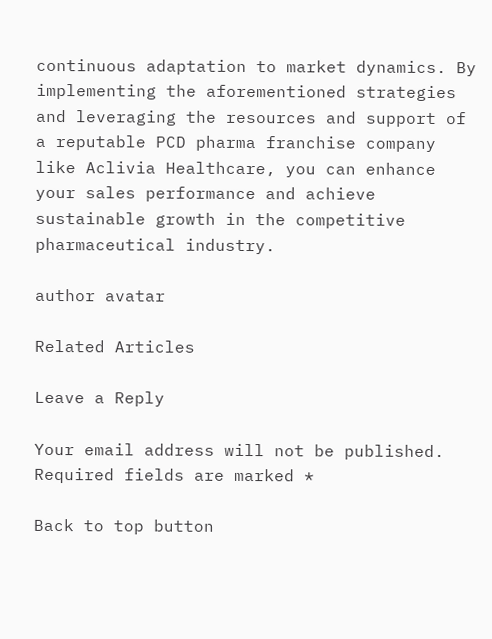continuous adaptation to market dynamics. By implementing the aforementioned strategies and leveraging the resources and support of a reputable PCD pharma franchise company like Aclivia Healthcare, you can enhance your sales performance and achieve sustainable growth in the competitive pharmaceutical industry.

author avatar

Related Articles

Leave a Reply

Your email address will not be published. Required fields are marked *

Back to top button